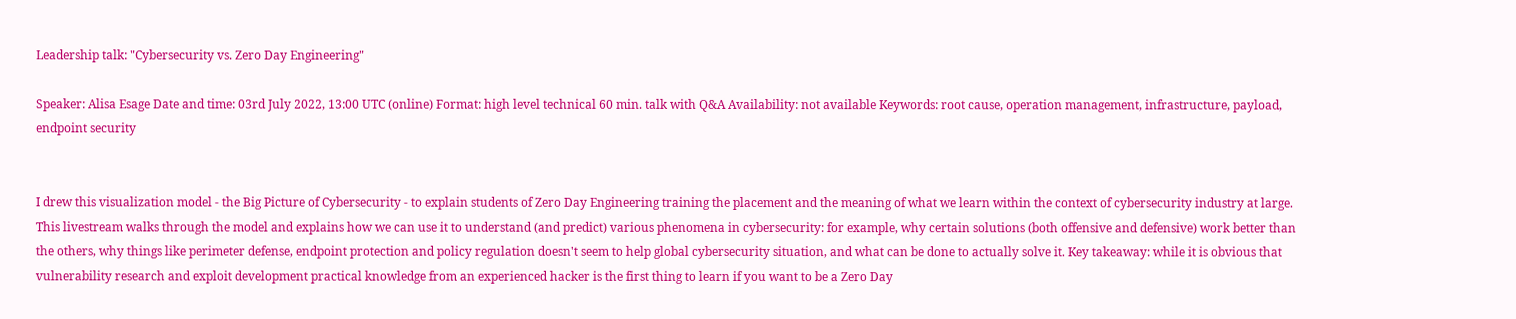Leadership talk: "Cybersecurity vs. Zero Day Engineering"

Speaker: Alisa Esage Date and time: 03rd July 2022, 13:00 UTC (online) Format: high level technical 60 min. talk with Q&A Availability: not available Keywords: root cause, operation management, infrastructure, payload, endpoint security


I drew this visualization model - the Big Picture of Cybersecurity - to explain students of Zero Day Engineering training the placement and the meaning of what we learn within the context of cybersecurity industry at large. This livestream walks through the model and explains how we can use it to understand (and predict) various phenomena in cybersecurity: for example, why certain solutions (both offensive and defensive) work better than the others, why things like perimeter defense, endpoint protection and policy regulation doesn't seem to help global cybersecurity situation, and what can be done to actually solve it. Key takeaway: while it is obvious that vulnerability research and exploit development practical knowledge from an experienced hacker is the first thing to learn if you want to be a Zero Day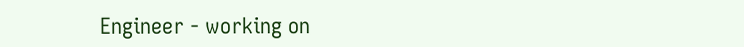Engineer - working on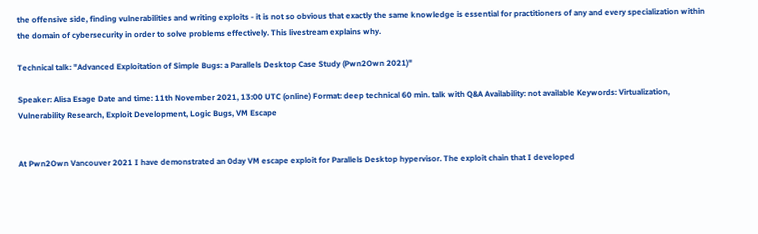the offensive side, finding vulnerabilities and writing exploits - it is not so obvious that exactly the same knowledge is essential for practitioners of any and every specialization within the domain of cybersecurity in order to solve problems effectively. This livestream explains why.

Technical talk: "Advanced Exploitation of Simple Bugs: a Parallels Desktop Case Study (Pwn2Own 2021)"

Speaker: Alisa Esage Date and time: 11th November 2021, 13:00 UTC (online) Format: deep technical 60 min. talk with Q&A Availability: not available Keywords: Virtualization, Vulnerability Research, Exploit Development, Logic Bugs, VM Escape


At Pwn2Own Vancouver 2021 I have demonstrated an 0day VM escape exploit for Parallels Desktop hypervisor. The exploit chain that I developed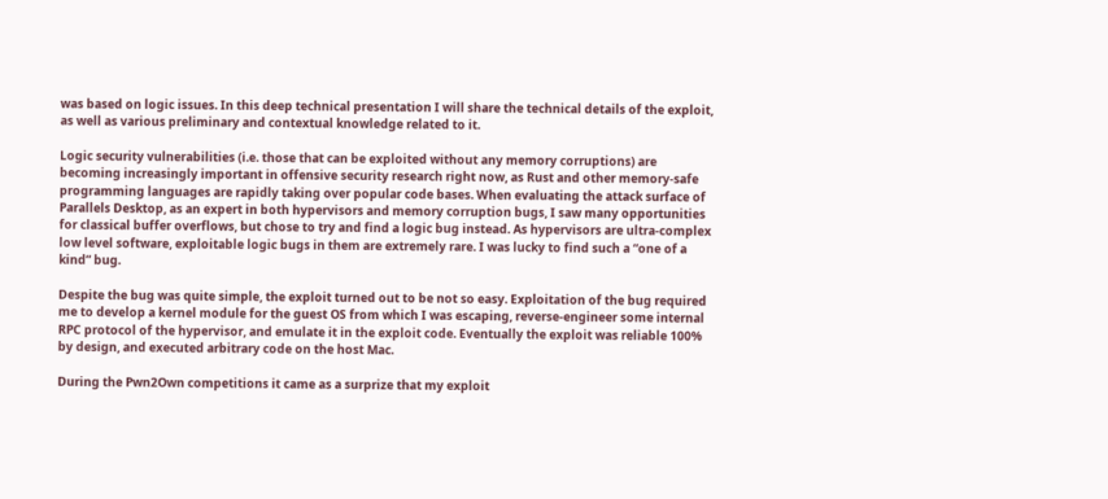was based on logic issues. In this deep technical presentation I will share the technical details of the exploit, as well as various preliminary and contextual knowledge related to it.

Logic security vulnerabilities (i.e. those that can be exploited without any memory corruptions) are becoming increasingly important in offensive security research right now, as Rust and other memory-safe programming languages are rapidly taking over popular code bases. When evaluating the attack surface of Parallels Desktop, as an expert in both hypervisors and memory corruption bugs, I saw many opportunities for classical buffer overflows, but chose to try and find a logic bug instead. As hypervisors are ultra-complex low level software, exploitable logic bugs in them are extremely rare. I was lucky to find such a “one of a kind” bug.

Despite the bug was quite simple, the exploit turned out to be not so easy. Exploitation of the bug required me to develop a kernel module for the guest OS from which I was escaping, reverse-engineer some internal RPC protocol of the hypervisor, and emulate it in the exploit code. Eventually the exploit was reliable 100% by design, and executed arbitrary code on the host Mac.

During the Pwn2Own competitions it came as a surprize that my exploit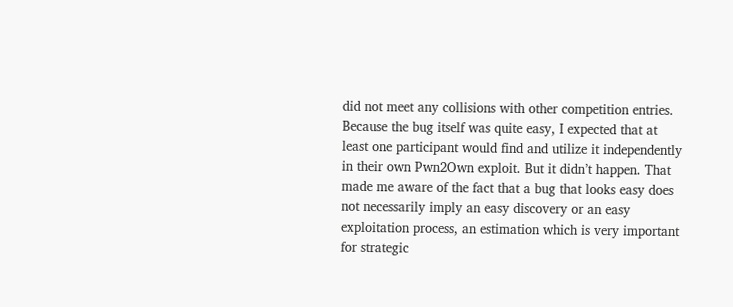did not meet any collisions with other competition entries. Because the bug itself was quite easy, I expected that at least one participant would find and utilize it independently in their own Pwn2Own exploit. But it didn’t happen. That made me aware of the fact that a bug that looks easy does not necessarily imply an easy discovery or an easy exploitation process, an estimation which is very important for strategic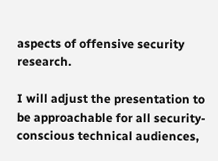aspects of offensive security research.

I will adjust the presentation to be approachable for all security-conscious technical audiences,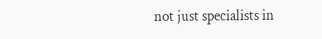not just specialists in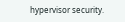hypervisor security.